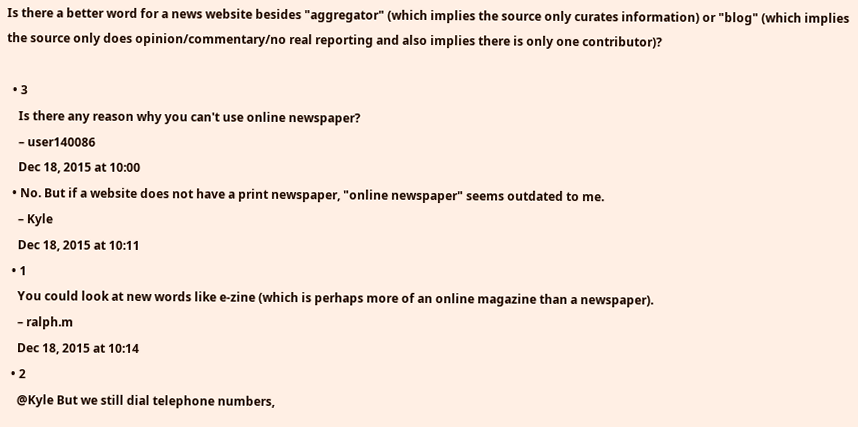Is there a better word for a news website besides "aggregator" (which implies the source only curates information) or "blog" (which implies the source only does opinion/commentary/no real reporting and also implies there is only one contributor)?

  • 3
    Is there any reason why you can't use online newspaper?
    – user140086
    Dec 18, 2015 at 10:00
  • No. But if a website does not have a print newspaper, "online newspaper" seems outdated to me.
    – Kyle
    Dec 18, 2015 at 10:11
  • 1
    You could look at new words like e-zine (which is perhaps more of an online magazine than a newspaper).
    – ralph.m
    Dec 18, 2015 at 10:14
  • 2
    @Kyle But we still dial telephone numbers,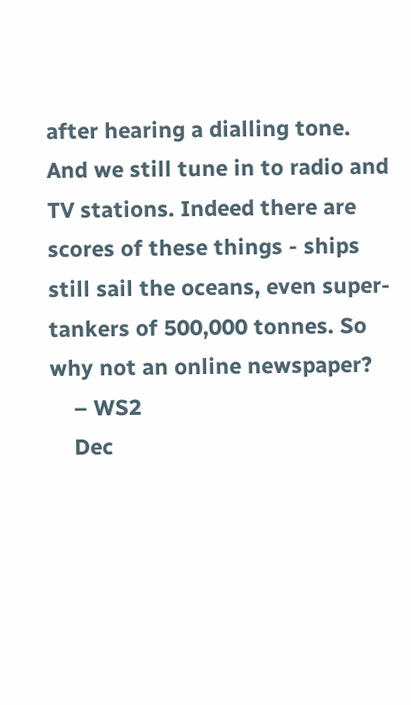after hearing a dialling tone. And we still tune in to radio and TV stations. Indeed there are scores of these things - ships still sail the oceans, even super-tankers of 500,000 tonnes. So why not an online newspaper?
    – WS2
    Dec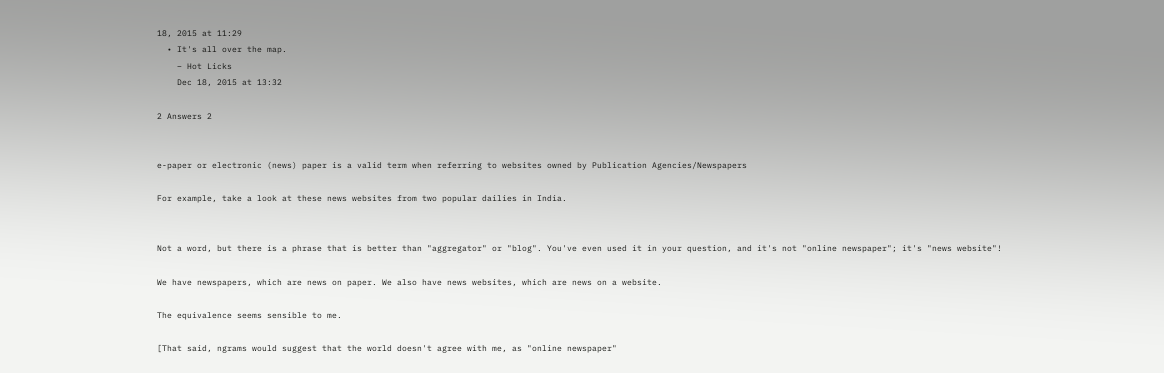18, 2015 at 11:29
  • It's all over the map.
    – Hot Licks
    Dec 18, 2015 at 13:32

2 Answers 2


e-paper or electronic (news) paper is a valid term when referring to websites owned by Publication Agencies/Newspapers

For example, take a look at these news websites from two popular dailies in India.


Not a word, but there is a phrase that is better than "aggregator" or "blog". You've even used it in your question, and it's not "online newspaper"; it's "news website"!

We have newspapers, which are news on paper. We also have news websites, which are news on a website.

The equivalence seems sensible to me.

[That said, ngrams would suggest that the world doesn't agree with me, as "online newspaper"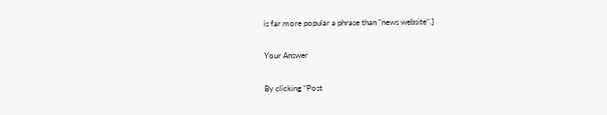is far more popular a phrase than "news website".]

Your Answer

By clicking “Post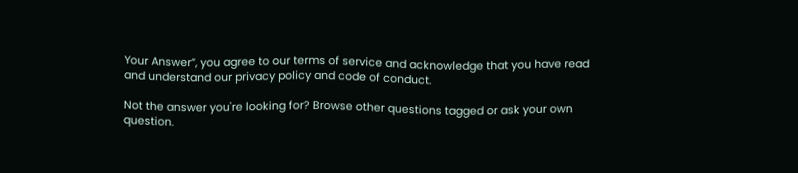Your Answer”, you agree to our terms of service and acknowledge that you have read and understand our privacy policy and code of conduct.

Not the answer you're looking for? Browse other questions tagged or ask your own question.